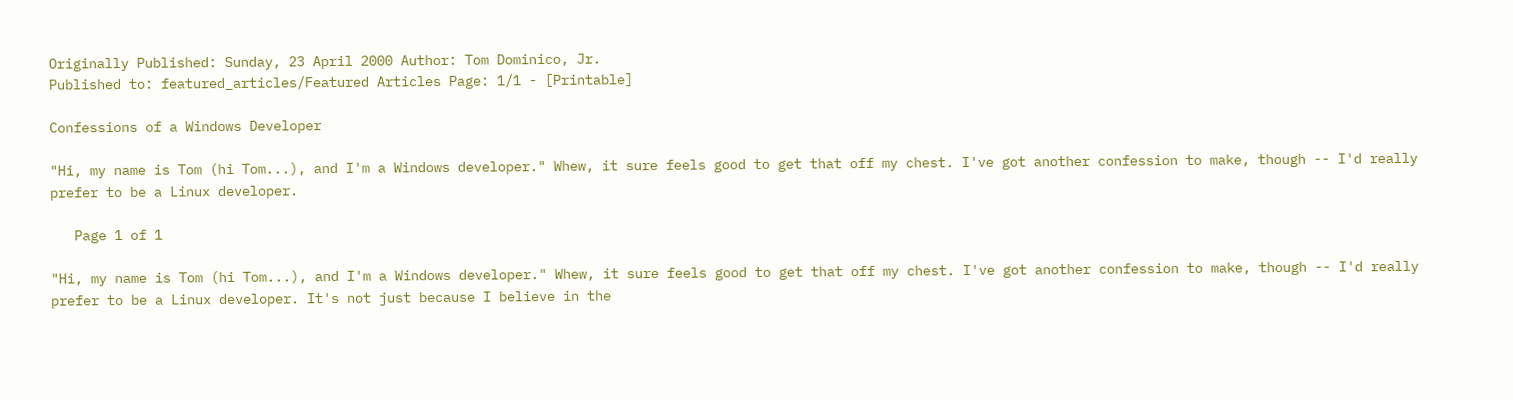Originally Published: Sunday, 23 April 2000 Author: Tom Dominico, Jr.
Published to: featured_articles/Featured Articles Page: 1/1 - [Printable]

Confessions of a Windows Developer

"Hi, my name is Tom (hi Tom...), and I'm a Windows developer." Whew, it sure feels good to get that off my chest. I've got another confession to make, though -- I'd really prefer to be a Linux developer.

   Page 1 of 1

"Hi, my name is Tom (hi Tom...), and I'm a Windows developer." Whew, it sure feels good to get that off my chest. I've got another confession to make, though -- I'd really prefer to be a Linux developer. It's not just because I believe in the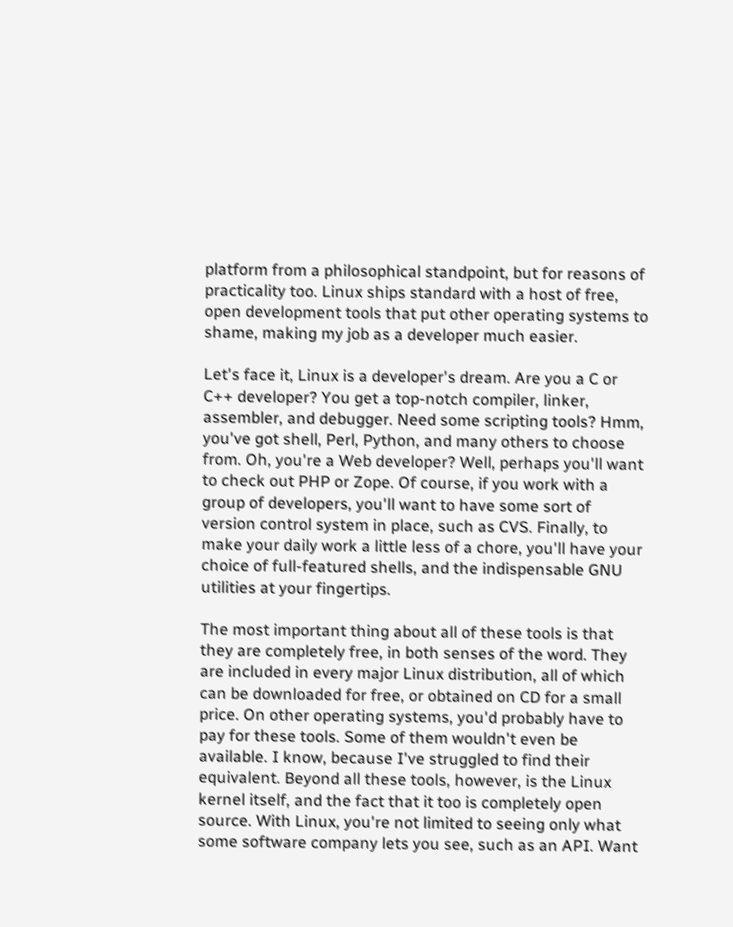platform from a philosophical standpoint, but for reasons of practicality too. Linux ships standard with a host of free, open development tools that put other operating systems to shame, making my job as a developer much easier.

Let's face it, Linux is a developer's dream. Are you a C or C++ developer? You get a top-notch compiler, linker, assembler, and debugger. Need some scripting tools? Hmm, you've got shell, Perl, Python, and many others to choose from. Oh, you're a Web developer? Well, perhaps you'll want to check out PHP or Zope. Of course, if you work with a group of developers, you'll want to have some sort of version control system in place, such as CVS. Finally, to make your daily work a little less of a chore, you'll have your choice of full-featured shells, and the indispensable GNU utilities at your fingertips.

The most important thing about all of these tools is that they are completely free, in both senses of the word. They are included in every major Linux distribution, all of which can be downloaded for free, or obtained on CD for a small price. On other operating systems, you'd probably have to pay for these tools. Some of them wouldn't even be available. I know, because I've struggled to find their equivalent. Beyond all these tools, however, is the Linux kernel itself, and the fact that it too is completely open source. With Linux, you're not limited to seeing only what some software company lets you see, such as an API. Want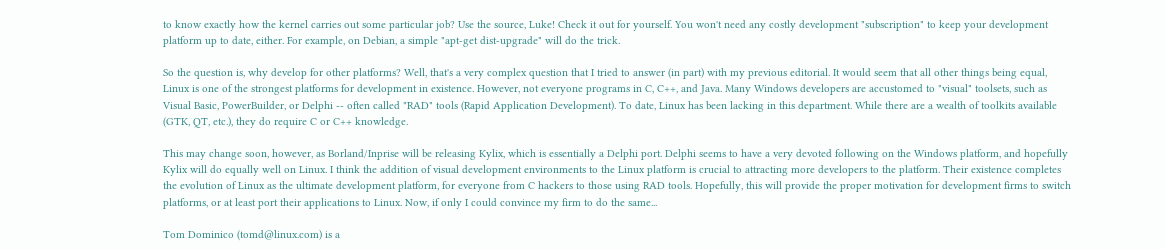to know exactly how the kernel carries out some particular job? Use the source, Luke! Check it out for yourself. You won't need any costly development "subscription" to keep your development platform up to date, either. For example, on Debian, a simple "apt-get dist-upgrade" will do the trick.

So the question is, why develop for other platforms? Well, that's a very complex question that I tried to answer (in part) with my previous editorial. It would seem that all other things being equal, Linux is one of the strongest platforms for development in existence. However, not everyone programs in C, C++, and Java. Many Windows developers are accustomed to "visual" toolsets, such as Visual Basic, PowerBuilder, or Delphi -- often called "RAD" tools (Rapid Application Development). To date, Linux has been lacking in this department. While there are a wealth of toolkits available (GTK, QT, etc.), they do require C or C++ knowledge.

This may change soon, however, as Borland/Inprise will be releasing Kylix, which is essentially a Delphi port. Delphi seems to have a very devoted following on the Windows platform, and hopefully Kylix will do equally well on Linux. I think the addition of visual development environments to the Linux platform is crucial to attracting more developers to the platform. Their existence completes the evolution of Linux as the ultimate development platform, for everyone from C hackers to those using RAD tools. Hopefully, this will provide the proper motivation for development firms to switch platforms, or at least port their applications to Linux. Now, if only I could convince my firm to do the same...

Tom Dominico (tomd@linux.com) is a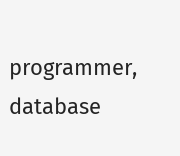programmer, database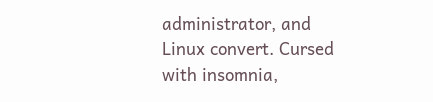administrator, and Linux convert. Cursed with insomnia,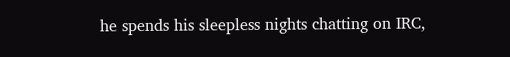he spends his sleepless nights chatting on IRC,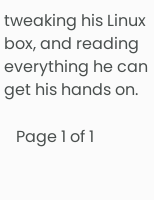tweaking his Linux box, and reading everything he can get his hands on.

   Page 1 of 1